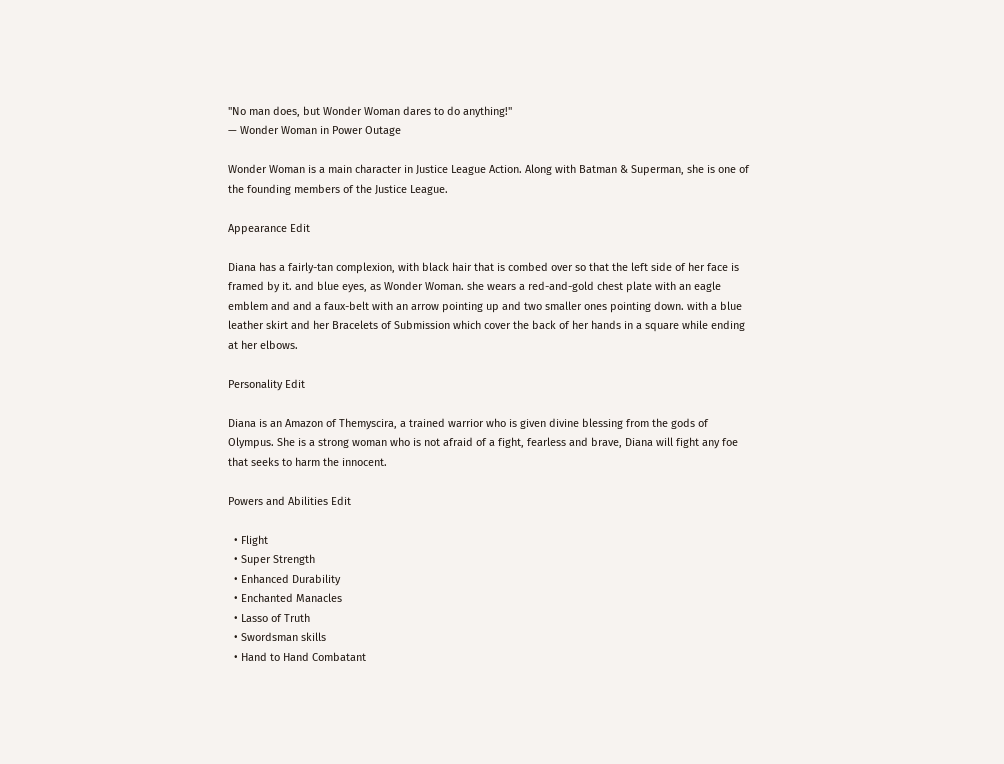"No man does, but Wonder Woman dares to do anything!"
— Wonder Woman in Power Outage

Wonder Woman is a main character in Justice League Action. Along with Batman & Superman, she is one of the founding members of the Justice League.

Appearance Edit

Diana has a fairly-tan complexion, with black hair that is combed over so that the left side of her face is framed by it. and blue eyes, as Wonder Woman. she wears a red-and-gold chest plate with an eagle emblem and and a faux-belt with an arrow pointing up and two smaller ones pointing down. with a blue leather skirt and her Bracelets of Submission which cover the back of her hands in a square while ending at her elbows.

Personality Edit

Diana is an Amazon of Themyscira, a trained warrior who is given divine blessing from the gods of Olympus. She is a strong woman who is not afraid of a fight, fearless and brave, Diana will fight any foe that seeks to harm the innocent.

Powers and Abilities Edit

  • Flight
  • Super Strength
  • Enhanced Durability
  • Enchanted Manacles
  • Lasso of Truth
  • Swordsman skills
  • Hand to Hand Combatant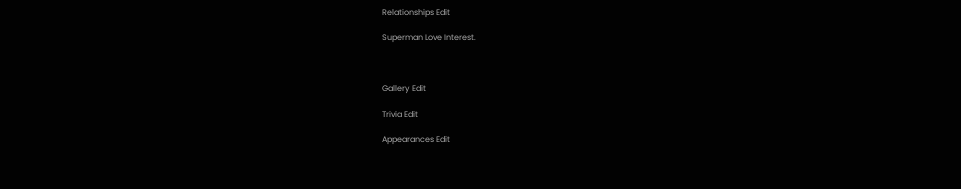Relationships Edit

Superman Love Interest.



Gallery Edit

Trivia Edit

Appearances Edit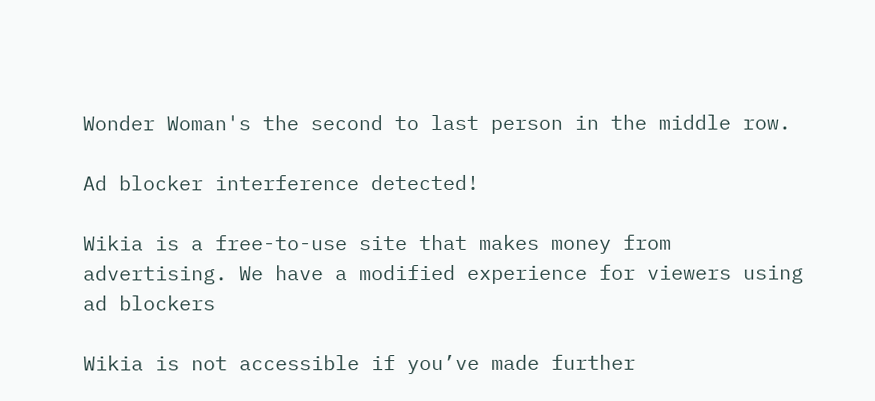Wonder Woman's the second to last person in the middle row.

Ad blocker interference detected!

Wikia is a free-to-use site that makes money from advertising. We have a modified experience for viewers using ad blockers

Wikia is not accessible if you’ve made further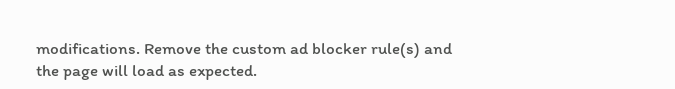modifications. Remove the custom ad blocker rule(s) and the page will load as expected.